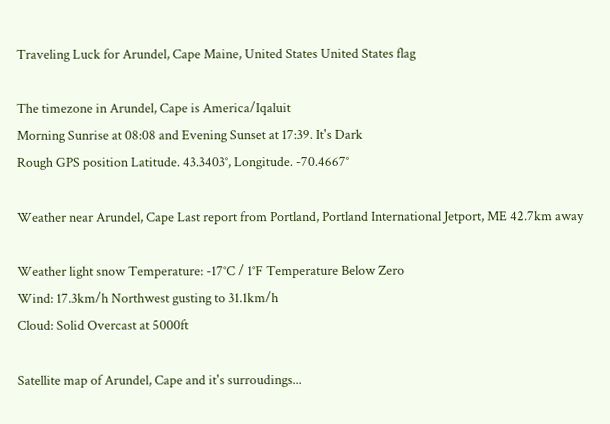Traveling Luck for Arundel, Cape Maine, United States United States flag

The timezone in Arundel, Cape is America/Iqaluit
Morning Sunrise at 08:08 and Evening Sunset at 17:39. It's Dark
Rough GPS position Latitude. 43.3403°, Longitude. -70.4667°

Weather near Arundel, Cape Last report from Portland, Portland International Jetport, ME 42.7km away

Weather light snow Temperature: -17°C / 1°F Temperature Below Zero
Wind: 17.3km/h Northwest gusting to 31.1km/h
Cloud: Solid Overcast at 5000ft

Satellite map of Arundel, Cape and it's surroudings...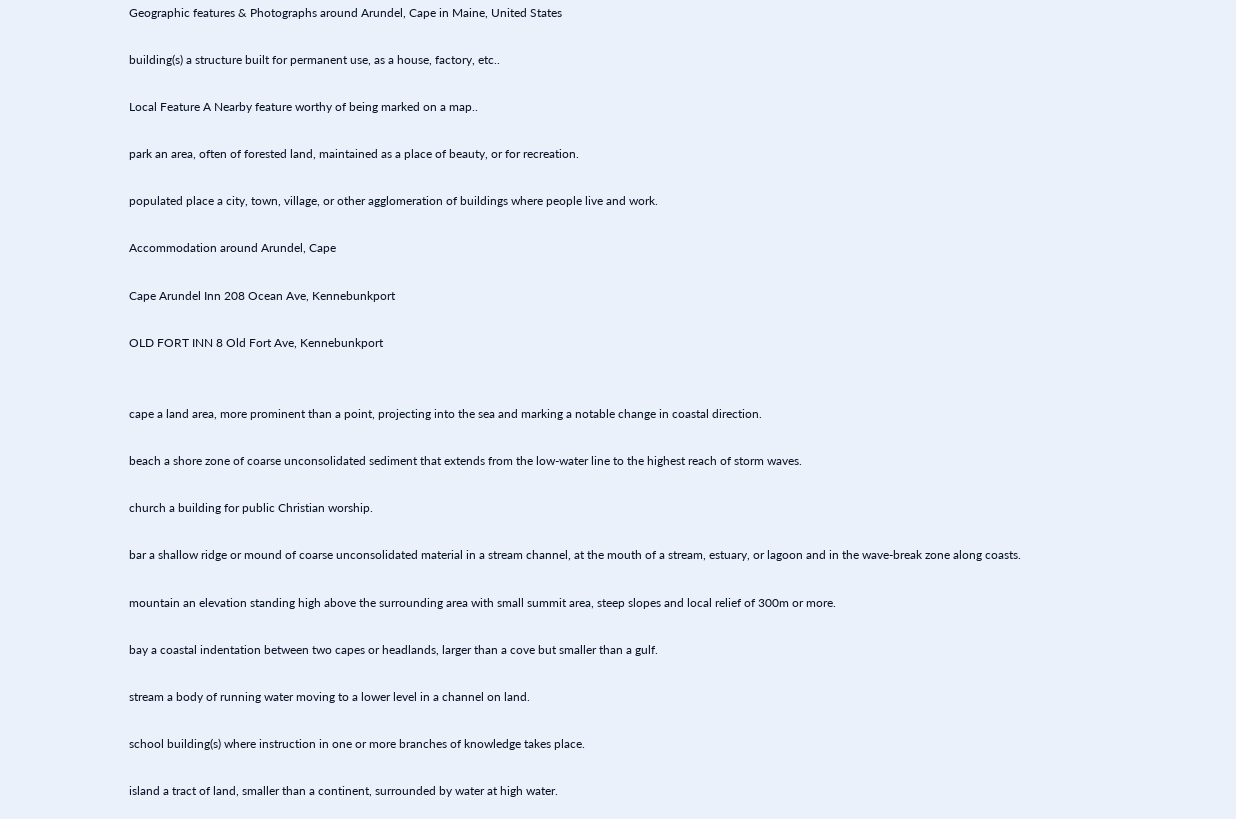Geographic features & Photographs around Arundel, Cape in Maine, United States

building(s) a structure built for permanent use, as a house, factory, etc..

Local Feature A Nearby feature worthy of being marked on a map..

park an area, often of forested land, maintained as a place of beauty, or for recreation.

populated place a city, town, village, or other agglomeration of buildings where people live and work.

Accommodation around Arundel, Cape

Cape Arundel Inn 208 Ocean Ave, Kennebunkport

OLD FORT INN 8 Old Fort Ave, Kennebunkport


cape a land area, more prominent than a point, projecting into the sea and marking a notable change in coastal direction.

beach a shore zone of coarse unconsolidated sediment that extends from the low-water line to the highest reach of storm waves.

church a building for public Christian worship.

bar a shallow ridge or mound of coarse unconsolidated material in a stream channel, at the mouth of a stream, estuary, or lagoon and in the wave-break zone along coasts.

mountain an elevation standing high above the surrounding area with small summit area, steep slopes and local relief of 300m or more.

bay a coastal indentation between two capes or headlands, larger than a cove but smaller than a gulf.

stream a body of running water moving to a lower level in a channel on land.

school building(s) where instruction in one or more branches of knowledge takes place.

island a tract of land, smaller than a continent, surrounded by water at high water.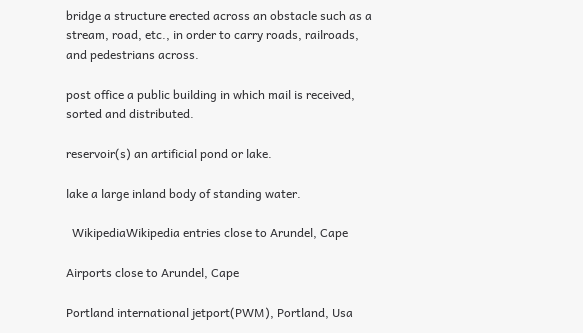bridge a structure erected across an obstacle such as a stream, road, etc., in order to carry roads, railroads, and pedestrians across.

post office a public building in which mail is received, sorted and distributed.

reservoir(s) an artificial pond or lake.

lake a large inland body of standing water.

  WikipediaWikipedia entries close to Arundel, Cape

Airports close to Arundel, Cape

Portland international jetport(PWM), Portland, Usa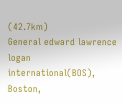(42.7km)
General edward lawrence logan international(BOS), Boston,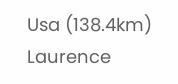Usa (138.4km)
Laurence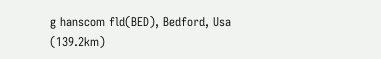g hanscom fld(BED), Bedford, Usa (139.2km)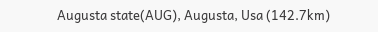Augusta state(AUG), Augusta, Usa (142.7km)